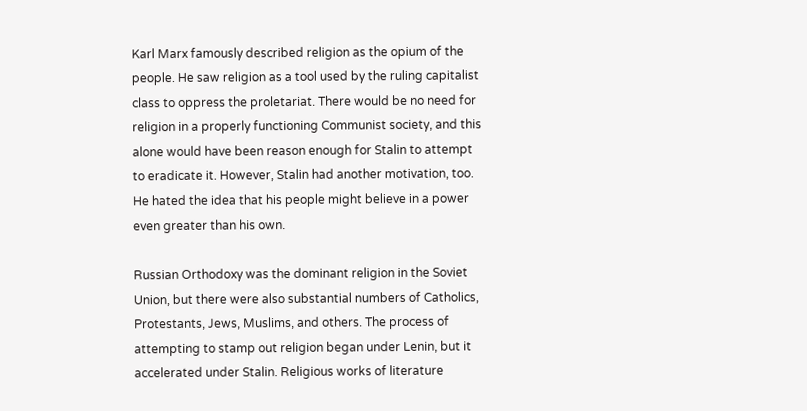Karl Marx famously described religion as the opium of the people. He saw religion as a tool used by the ruling capitalist class to oppress the proletariat. There would be no need for religion in a properly functioning Communist society, and this alone would have been reason enough for Stalin to attempt to eradicate it. However, Stalin had another motivation, too. He hated the idea that his people might believe in a power even greater than his own.

Russian Orthodoxy was the dominant religion in the Soviet Union, but there were also substantial numbers of Catholics, Protestants, Jews, Muslims, and others. The process of attempting to stamp out religion began under Lenin, but it accelerated under Stalin. Religious works of literature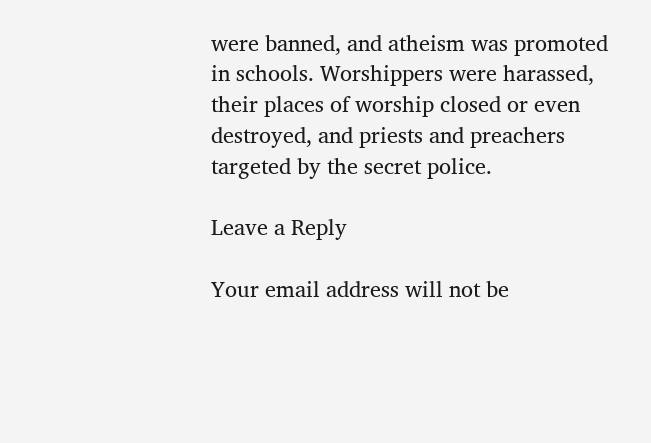were banned, and atheism was promoted in schools. Worshippers were harassed, their places of worship closed or even destroyed, and priests and preachers targeted by the secret police.

Leave a Reply

Your email address will not be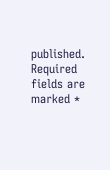published. Required fields are marked *